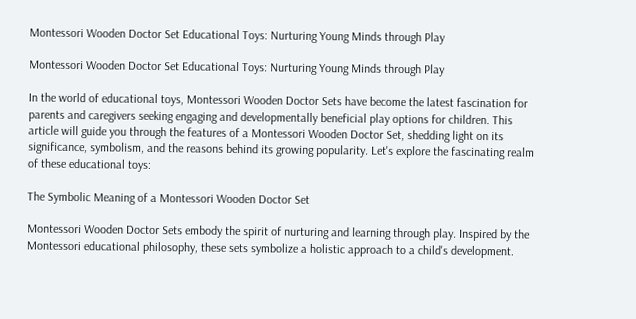Montessori Wooden Doctor Set Educational Toys: Nurturing Young Minds through Play

Montessori Wooden Doctor Set Educational Toys: Nurturing Young Minds through Play

In the world of educational toys, Montessori Wooden Doctor Sets have become the latest fascination for parents and caregivers seeking engaging and developmentally beneficial play options for children. This article will guide you through the features of a Montessori Wooden Doctor Set, shedding light on its significance, symbolism, and the reasons behind its growing popularity. Let's explore the fascinating realm of these educational toys:

The Symbolic Meaning of a Montessori Wooden Doctor Set

Montessori Wooden Doctor Sets embody the spirit of nurturing and learning through play. Inspired by the Montessori educational philosophy, these sets symbolize a holistic approach to a child's development.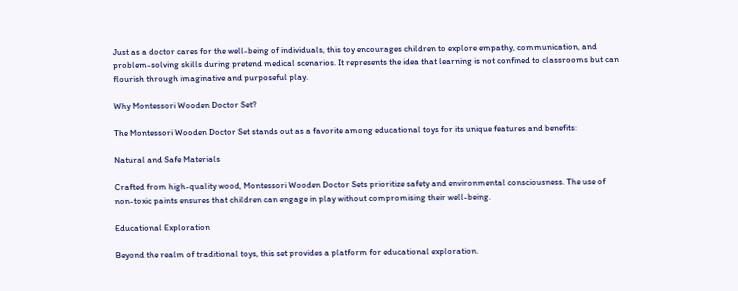Just as a doctor cares for the well-being of individuals, this toy encourages children to explore empathy, communication, and problem-solving skills during pretend medical scenarios. It represents the idea that learning is not confined to classrooms but can flourish through imaginative and purposeful play.

Why Montessori Wooden Doctor Set?

The Montessori Wooden Doctor Set stands out as a favorite among educational toys for its unique features and benefits:

Natural and Safe Materials

Crafted from high-quality wood, Montessori Wooden Doctor Sets prioritize safety and environmental consciousness. The use of non-toxic paints ensures that children can engage in play without compromising their well-being.

Educational Exploration

Beyond the realm of traditional toys, this set provides a platform for educational exploration.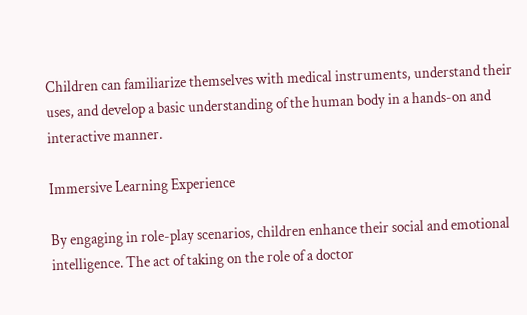Children can familiarize themselves with medical instruments, understand their uses, and develop a basic understanding of the human body in a hands-on and interactive manner.

Immersive Learning Experience

By engaging in role-play scenarios, children enhance their social and emotional intelligence. The act of taking on the role of a doctor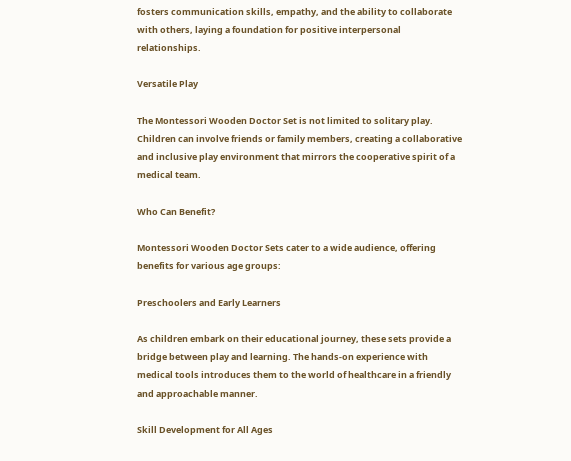fosters communication skills, empathy, and the ability to collaborate with others, laying a foundation for positive interpersonal relationships.

Versatile Play

The Montessori Wooden Doctor Set is not limited to solitary play. Children can involve friends or family members, creating a collaborative and inclusive play environment that mirrors the cooperative spirit of a medical team.

Who Can Benefit?

Montessori Wooden Doctor Sets cater to a wide audience, offering benefits for various age groups:

Preschoolers and Early Learners

As children embark on their educational journey, these sets provide a bridge between play and learning. The hands-on experience with medical tools introduces them to the world of healthcare in a friendly and approachable manner.

Skill Development for All Ages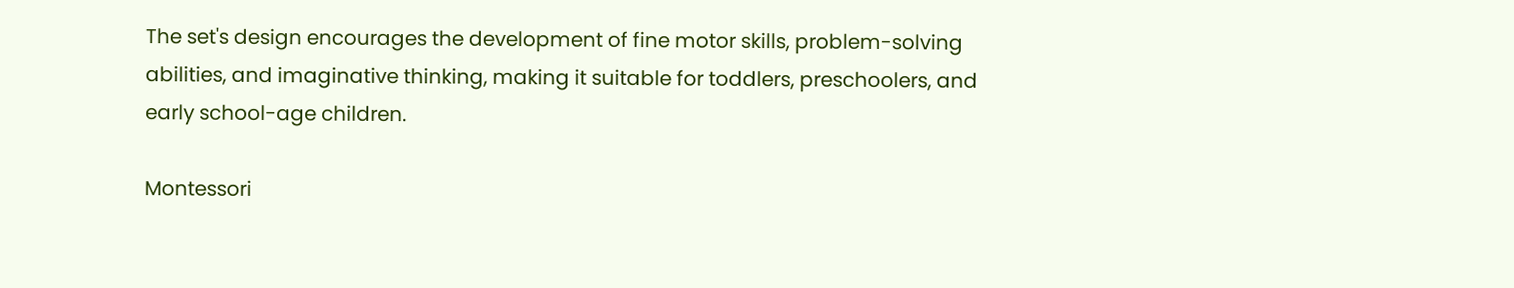The set's design encourages the development of fine motor skills, problem-solving abilities, and imaginative thinking, making it suitable for toddlers, preschoolers, and early school-age children.

Montessori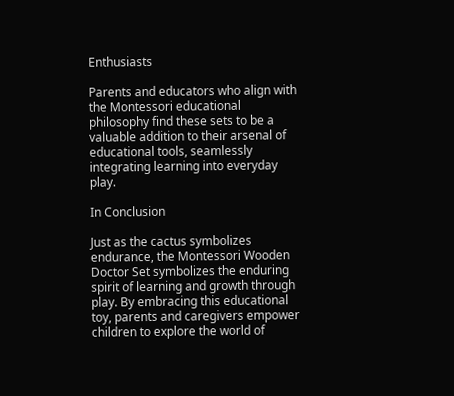Enthusiasts

Parents and educators who align with the Montessori educational philosophy find these sets to be a valuable addition to their arsenal of educational tools, seamlessly integrating learning into everyday play.

In Conclusion

Just as the cactus symbolizes endurance, the Montessori Wooden Doctor Set symbolizes the enduring spirit of learning and growth through play. By embracing this educational toy, parents and caregivers empower children to explore the world of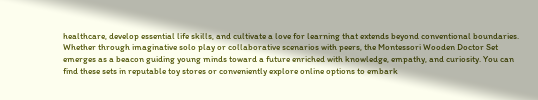healthcare, develop essential life skills, and cultivate a love for learning that extends beyond conventional boundaries. Whether through imaginative solo play or collaborative scenarios with peers, the Montessori Wooden Doctor Set emerges as a beacon guiding young minds toward a future enriched with knowledge, empathy, and curiosity. You can find these sets in reputable toy stores or conveniently explore online options to embark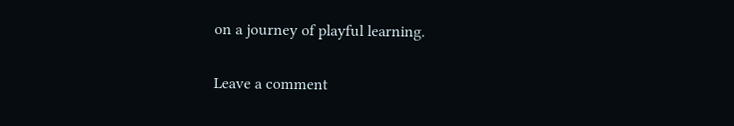on a journey of playful learning.

Leave a comment